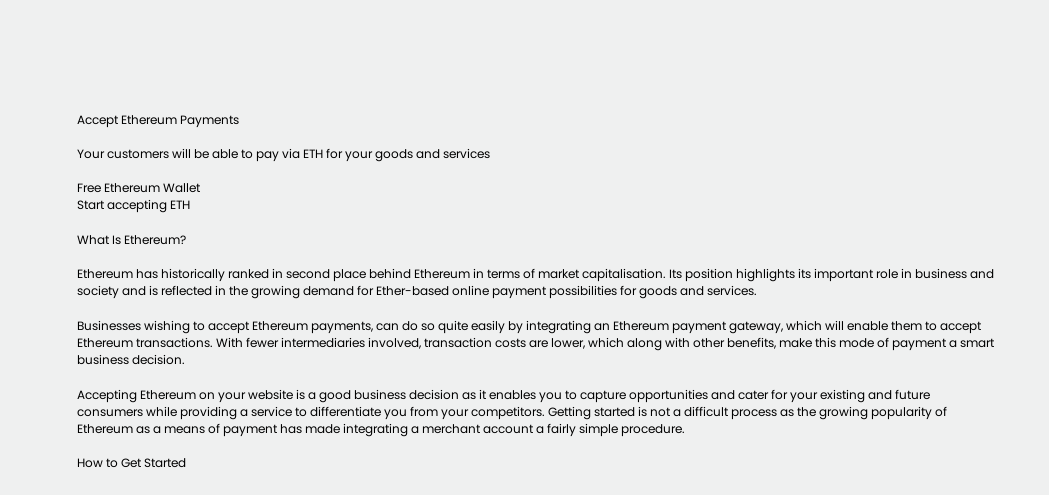Accept Ethereum Payments

Your customers will be able to pay via ETH for your goods and services

Free Ethereum Wallet
Start accepting ETH

What Is Ethereum?

Ethereum has historically ranked in second place behind Ethereum in terms of market capitalisation. Its position highlights its important role in business and society and is reflected in the growing demand for Ether-based online payment possibilities for goods and services.

Businesses wishing to accept Ethereum payments, can do so quite easily by integrating an Ethereum payment gateway, which will enable them to accept Ethereum transactions. With fewer intermediaries involved, transaction costs are lower, which along with other benefits, make this mode of payment a smart business decision.

Accepting Ethereum on your website is a good business decision as it enables you to capture opportunities and cater for your existing and future consumers while providing a service to differentiate you from your competitors. Getting started is not a difficult process as the growing popularity of Ethereum as a means of payment has made integrating a merchant account a fairly simple procedure.

How to Get Started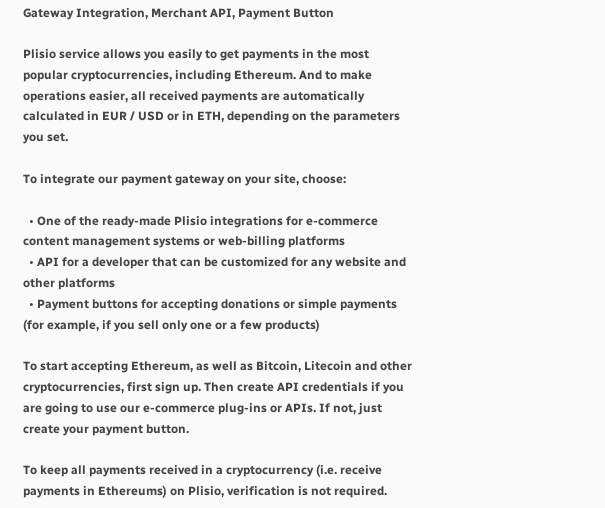Gateway Integration, Merchant API, Payment Button

Plisio service allows you easily to get payments in the most popular cryptocurrencies, including Ethereum. And to make operations easier, all received payments are automatically calculated in EUR / USD or in ETH, depending on the parameters you set.

To integrate our payment gateway on your site, choose:

  • One of the ready-made Plisio integrations for e-commerce content management systems or web-billing platforms
  • API for a developer that can be customized for any website and other platforms
  • Payment buttons for accepting donations or simple payments (for example, if you sell only one or a few products)

To start accepting Ethereum, as well as Bitcoin, Litecoin and other cryptocurrencies, first sign up. Then create API credentials if you are going to use our e-commerce plug-ins or APIs. If not, just create your payment button.

To keep all payments received in a cryptocurrency (i.e. receive payments in Ethereums) on Plisio, verification is not required.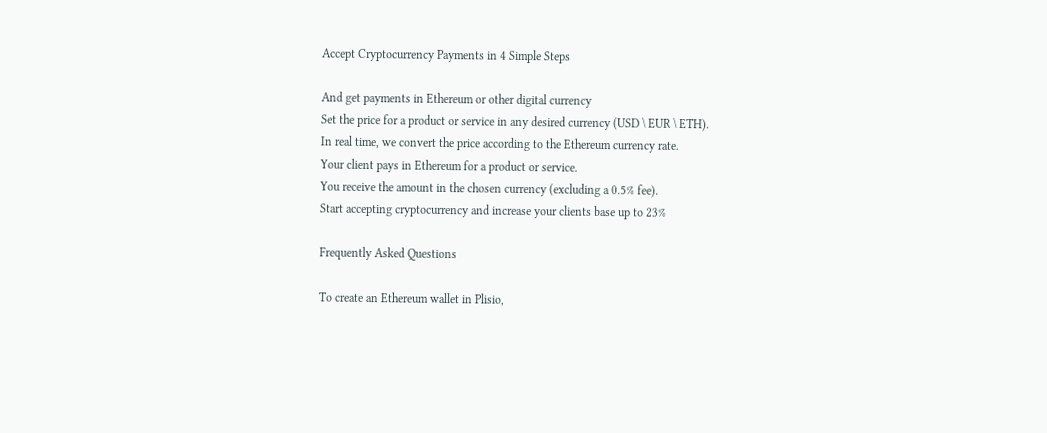Accept Cryptocurrency Payments in 4 Simple Steps

And get payments in Ethereum or other digital currency
Set the price for a product or service in any desired currency (USD \ EUR \ ETH).
In real time, we convert the price according to the Ethereum currency rate.
Your client pays in Ethereum for a product or service.
You receive the amount in the chosen currency (excluding a 0.5% fee).
Start accepting cryptocurrency and increase your clients base up to 23%

Frequently Asked Questions

To create an Ethereum wallet in Plisio,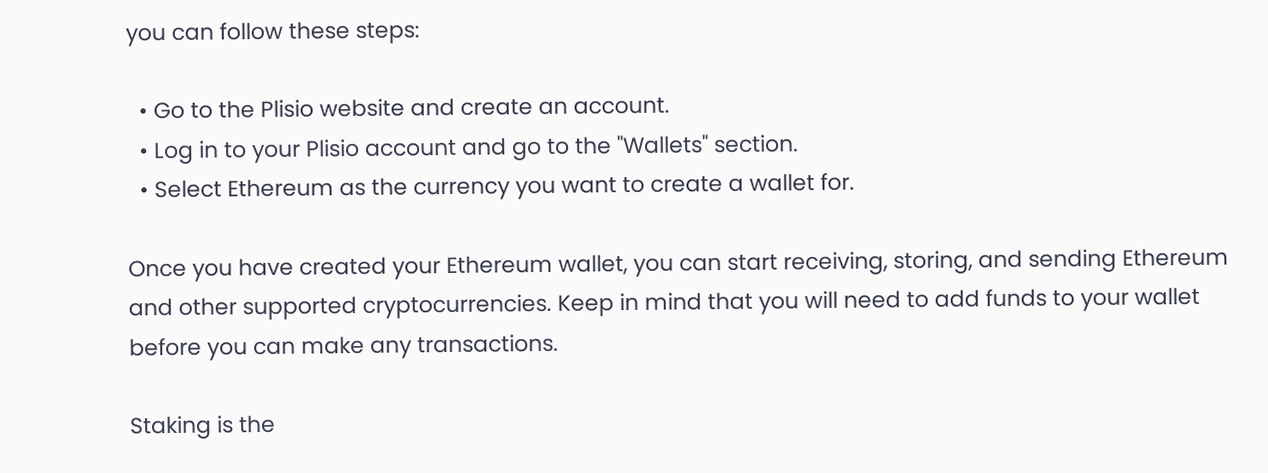you can follow these steps:

  • Go to the Plisio website and create an account.
  • Log in to your Plisio account and go to the "Wallets" section.
  • Select Ethereum as the currency you want to create a wallet for.

Once you have created your Ethereum wallet, you can start receiving, storing, and sending Ethereum and other supported cryptocurrencies. Keep in mind that you will need to add funds to your wallet before you can make any transactions.

Staking is the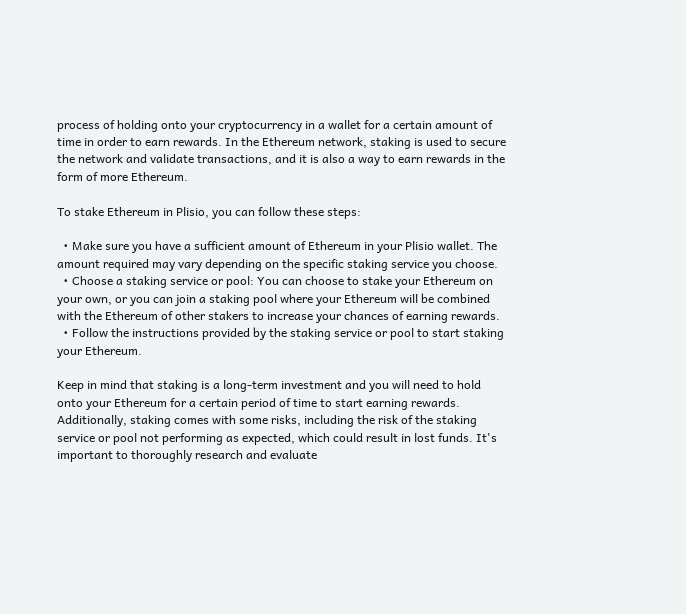process of holding onto your cryptocurrency in a wallet for a certain amount of time in order to earn rewards. In the Ethereum network, staking is used to secure the network and validate transactions, and it is also a way to earn rewards in the form of more Ethereum.

To stake Ethereum in Plisio, you can follow these steps:

  • Make sure you have a sufficient amount of Ethereum in your Plisio wallet. The amount required may vary depending on the specific staking service you choose.
  • Choose a staking service or pool: You can choose to stake your Ethereum on your own, or you can join a staking pool where your Ethereum will be combined with the Ethereum of other stakers to increase your chances of earning rewards.
  • Follow the instructions provided by the staking service or pool to start staking your Ethereum.

Keep in mind that staking is a long-term investment and you will need to hold onto your Ethereum for a certain period of time to start earning rewards. Additionally, staking comes with some risks, including the risk of the staking service or pool not performing as expected, which could result in lost funds. It's important to thoroughly research and evaluate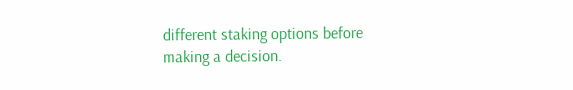different staking options before making a decision.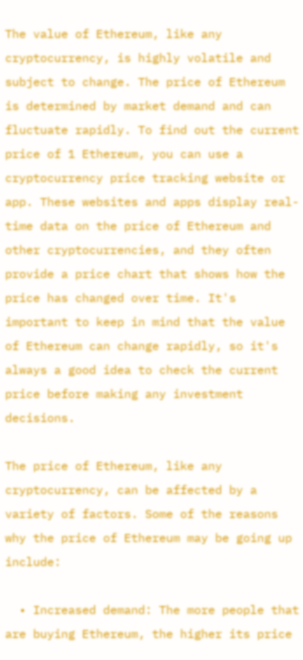The value of Ethereum, like any cryptocurrency, is highly volatile and subject to change. The price of Ethereum is determined by market demand and can fluctuate rapidly. To find out the current price of 1 Ethereum, you can use a cryptocurrency price tracking website or app. These websites and apps display real-time data on the price of Ethereum and other cryptocurrencies, and they often provide a price chart that shows how the price has changed over time. It's important to keep in mind that the value of Ethereum can change rapidly, so it's always a good idea to check the current price before making any investment decisions.

The price of Ethereum, like any cryptocurrency, can be affected by a variety of factors. Some of the reasons why the price of Ethereum may be going up include:

  • Increased demand: The more people that are buying Ethereum, the higher its price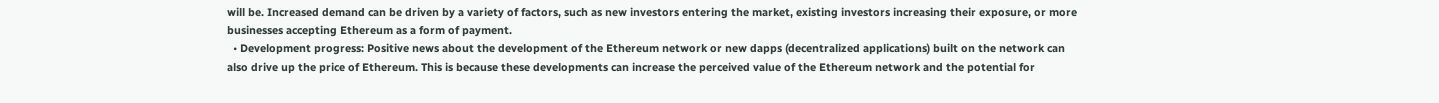will be. Increased demand can be driven by a variety of factors, such as new investors entering the market, existing investors increasing their exposure, or more businesses accepting Ethereum as a form of payment.
  • Development progress: Positive news about the development of the Ethereum network or new dapps (decentralized applications) built on the network can also drive up the price of Ethereum. This is because these developments can increase the perceived value of the Ethereum network and the potential for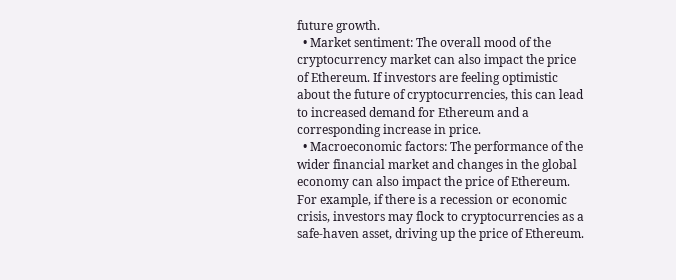future growth.
  • Market sentiment: The overall mood of the cryptocurrency market can also impact the price of Ethereum. If investors are feeling optimistic about the future of cryptocurrencies, this can lead to increased demand for Ethereum and a corresponding increase in price.
  • Macroeconomic factors: The performance of the wider financial market and changes in the global economy can also impact the price of Ethereum. For example, if there is a recession or economic crisis, investors may flock to cryptocurrencies as a safe-haven asset, driving up the price of Ethereum.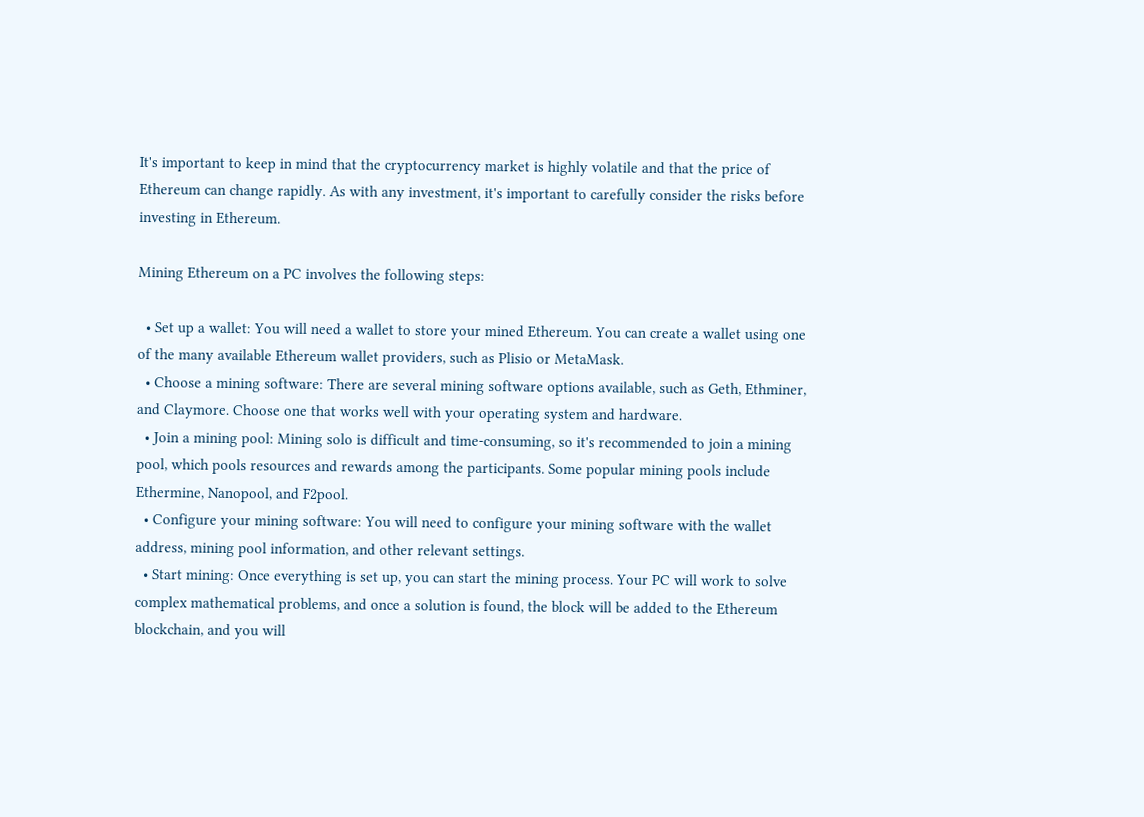It's important to keep in mind that the cryptocurrency market is highly volatile and that the price of Ethereum can change rapidly. As with any investment, it's important to carefully consider the risks before investing in Ethereum.

Mining Ethereum on a PC involves the following steps:

  • Set up a wallet: You will need a wallet to store your mined Ethereum. You can create a wallet using one of the many available Ethereum wallet providers, such as Plisio or MetaMask.
  • Choose a mining software: There are several mining software options available, such as Geth, Ethminer, and Claymore. Choose one that works well with your operating system and hardware.
  • Join a mining pool: Mining solo is difficult and time-consuming, so it's recommended to join a mining pool, which pools resources and rewards among the participants. Some popular mining pools include Ethermine, Nanopool, and F2pool.
  • Configure your mining software: You will need to configure your mining software with the wallet address, mining pool information, and other relevant settings.
  • Start mining: Once everything is set up, you can start the mining process. Your PC will work to solve complex mathematical problems, and once a solution is found, the block will be added to the Ethereum blockchain, and you will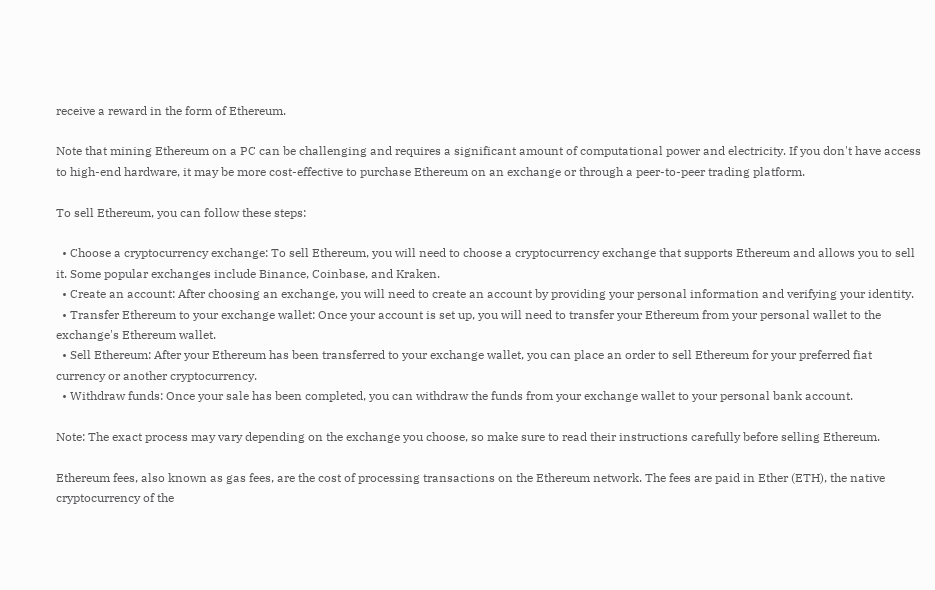receive a reward in the form of Ethereum.

Note that mining Ethereum on a PC can be challenging and requires a significant amount of computational power and electricity. If you don't have access to high-end hardware, it may be more cost-effective to purchase Ethereum on an exchange or through a peer-to-peer trading platform.

To sell Ethereum, you can follow these steps:

  • Choose a cryptocurrency exchange: To sell Ethereum, you will need to choose a cryptocurrency exchange that supports Ethereum and allows you to sell it. Some popular exchanges include Binance, Coinbase, and Kraken.
  • Create an account: After choosing an exchange, you will need to create an account by providing your personal information and verifying your identity.
  • Transfer Ethereum to your exchange wallet: Once your account is set up, you will need to transfer your Ethereum from your personal wallet to the exchange's Ethereum wallet.
  • Sell Ethereum: After your Ethereum has been transferred to your exchange wallet, you can place an order to sell Ethereum for your preferred fiat currency or another cryptocurrency.
  • Withdraw funds: Once your sale has been completed, you can withdraw the funds from your exchange wallet to your personal bank account.

Note: The exact process may vary depending on the exchange you choose, so make sure to read their instructions carefully before selling Ethereum.

Ethereum fees, also known as gas fees, are the cost of processing transactions on the Ethereum network. The fees are paid in Ether (ETH), the native cryptocurrency of the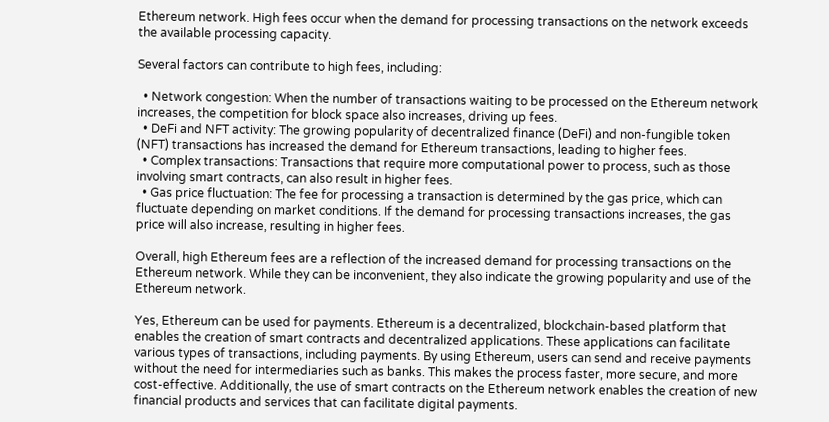Ethereum network. High fees occur when the demand for processing transactions on the network exceeds the available processing capacity.

Several factors can contribute to high fees, including:

  • Network congestion: When the number of transactions waiting to be processed on the Ethereum network increases, the competition for block space also increases, driving up fees.
  • DeFi and NFT activity: The growing popularity of decentralized finance (DeFi) and non-fungible token (NFT) transactions has increased the demand for Ethereum transactions, leading to higher fees.
  • Complex transactions: Transactions that require more computational power to process, such as those involving smart contracts, can also result in higher fees.
  • Gas price fluctuation: The fee for processing a transaction is determined by the gas price, which can fluctuate depending on market conditions. If the demand for processing transactions increases, the gas price will also increase, resulting in higher fees.

Overall, high Ethereum fees are a reflection of the increased demand for processing transactions on the Ethereum network. While they can be inconvenient, they also indicate the growing popularity and use of the Ethereum network.

Yes, Ethereum can be used for payments. Ethereum is a decentralized, blockchain-based platform that enables the creation of smart contracts and decentralized applications. These applications can facilitate various types of transactions, including payments. By using Ethereum, users can send and receive payments without the need for intermediaries such as banks. This makes the process faster, more secure, and more cost-effective. Additionally, the use of smart contracts on the Ethereum network enables the creation of new financial products and services that can facilitate digital payments.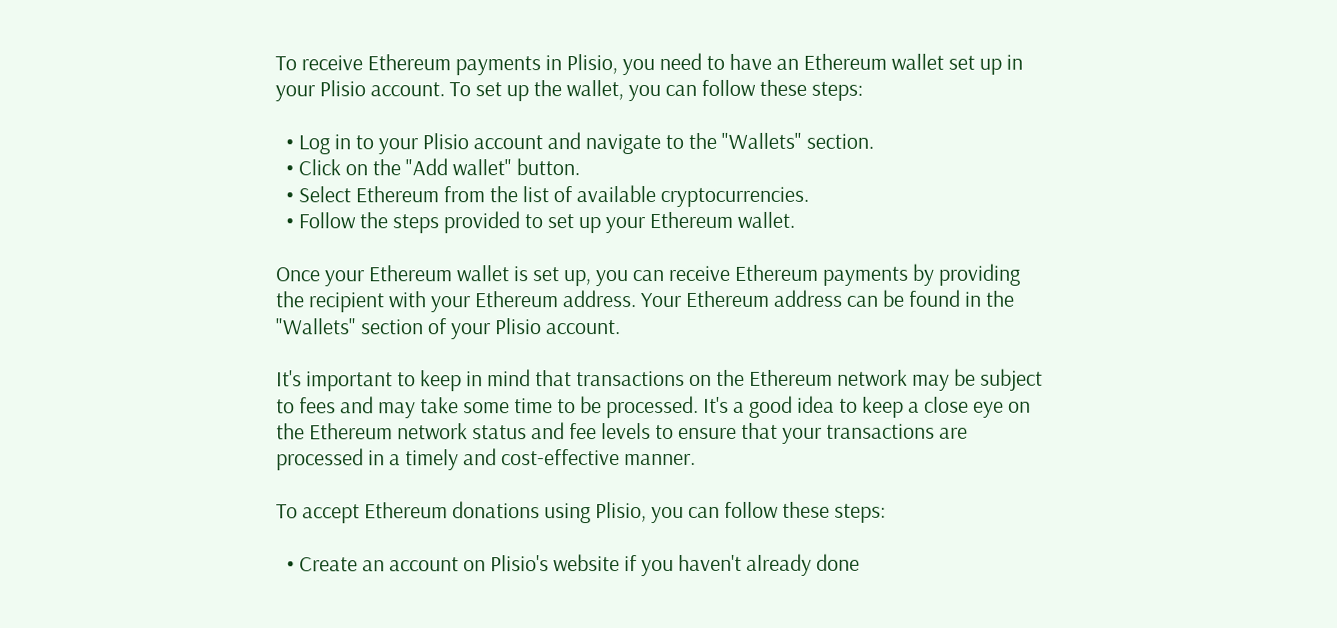To receive Ethereum payments in Plisio, you need to have an Ethereum wallet set up in your Plisio account. To set up the wallet, you can follow these steps:

  • Log in to your Plisio account and navigate to the "Wallets" section.
  • Click on the "Add wallet" button.
  • Select Ethereum from the list of available cryptocurrencies.
  • Follow the steps provided to set up your Ethereum wallet.

Once your Ethereum wallet is set up, you can receive Ethereum payments by providing the recipient with your Ethereum address. Your Ethereum address can be found in the "Wallets" section of your Plisio account.

It's important to keep in mind that transactions on the Ethereum network may be subject to fees and may take some time to be processed. It's a good idea to keep a close eye on the Ethereum network status and fee levels to ensure that your transactions are processed in a timely and cost-effective manner.

To accept Ethereum donations using Plisio, you can follow these steps:

  • Create an account on Plisio's website if you haven't already done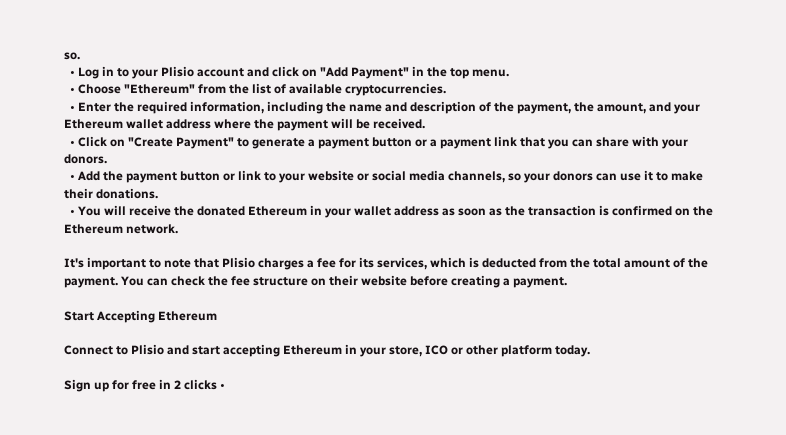so.
  • Log in to your Plisio account and click on "Add Payment" in the top menu.
  • Choose "Ethereum" from the list of available cryptocurrencies.
  • Enter the required information, including the name and description of the payment, the amount, and your Ethereum wallet address where the payment will be received.
  • Click on "Create Payment" to generate a payment button or a payment link that you can share with your donors.
  • Add the payment button or link to your website or social media channels, so your donors can use it to make their donations.
  • You will receive the donated Ethereum in your wallet address as soon as the transaction is confirmed on the Ethereum network.

It's important to note that Plisio charges a fee for its services, which is deducted from the total amount of the payment. You can check the fee structure on their website before creating a payment.

Start Accepting Ethereum

Connect to Plisio and start accepting Ethereum in your store, ICO or other platform today.

Sign up for free in 2 clicks •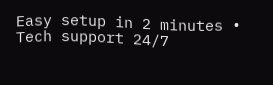Easy setup in 2 minutes • Tech support 24/7